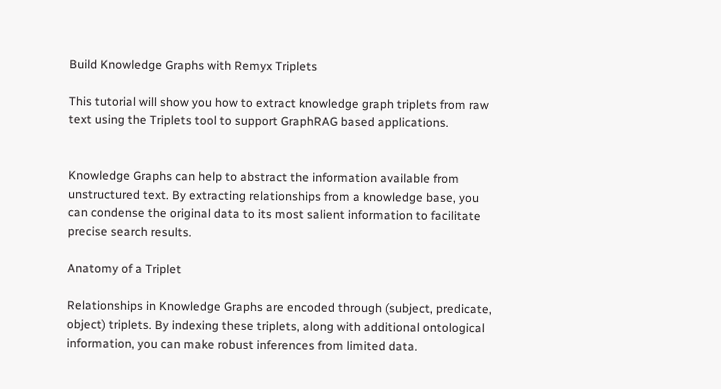Build Knowledge Graphs with Remyx Triplets

This tutorial will show you how to extract knowledge graph triplets from raw text using the Triplets tool to support GraphRAG based applications.


Knowledge Graphs can help to abstract the information available from unstructured text. By extracting relationships from a knowledge base, you can condense the original data to its most salient information to facilitate precise search results.

Anatomy of a Triplet

Relationships in Knowledge Graphs are encoded through (subject, predicate, object) triplets. By indexing these triplets, along with additional ontological information, you can make robust inferences from limited data.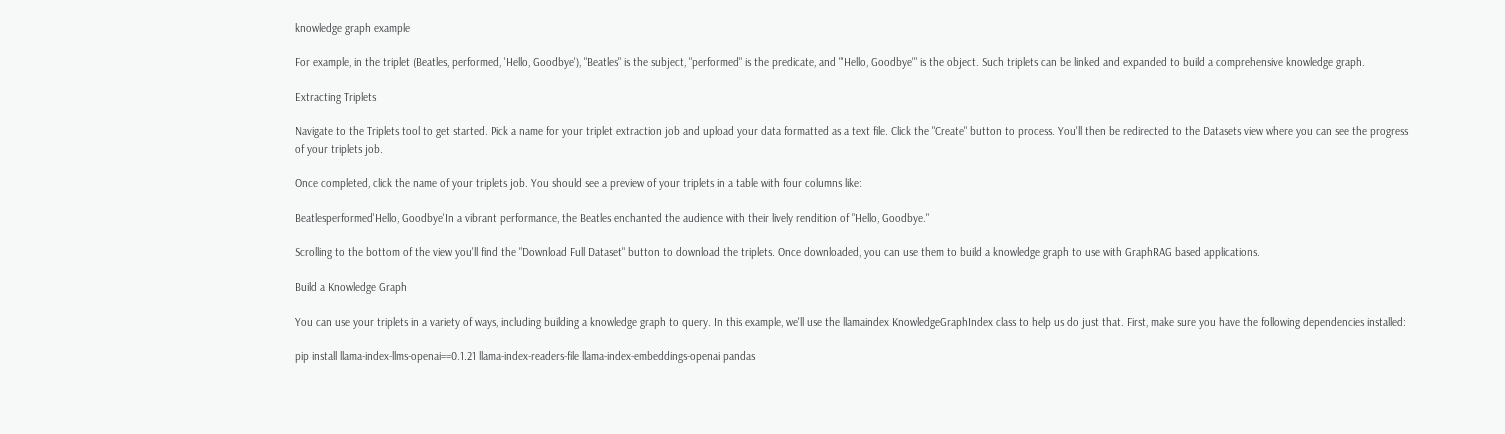knowledge graph example

For example, in the triplet (Beatles, performed, 'Hello, Goodbye'), "Beatles" is the subject, "performed" is the predicate, and "'Hello, Goodbye'" is the object. Such triplets can be linked and expanded to build a comprehensive knowledge graph.

Extracting Triplets

Navigate to the Triplets tool to get started. Pick a name for your triplet extraction job and upload your data formatted as a text file. Click the "Create" button to process. You'll then be redirected to the Datasets view where you can see the progress of your triplets job.

Once completed, click the name of your triplets job. You should see a preview of your triplets in a table with four columns like:

Beatlesperformed'Hello, Goodbye'In a vibrant performance, the Beatles enchanted the audience with their lively rendition of "Hello, Goodbye."

Scrolling to the bottom of the view you'll find the "Download Full Dataset" button to download the triplets. Once downloaded, you can use them to build a knowledge graph to use with GraphRAG based applications.

Build a Knowledge Graph

You can use your triplets in a variety of ways, including building a knowledge graph to query. In this example, we'll use the llamaindex KnowledgeGraphIndex class to help us do just that. First, make sure you have the following dependencies installed:

pip install llama-index-llms-openai==0.1.21 llama-index-readers-file llama-index-embeddings-openai pandas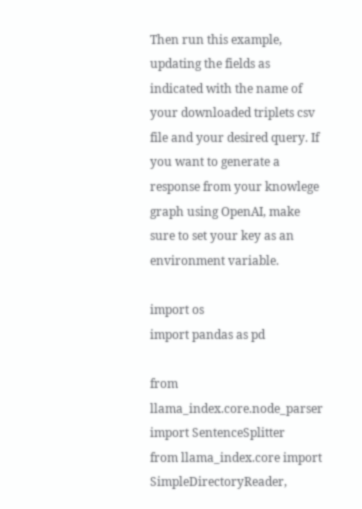Then run this example, updating the fields as indicated with the name of your downloaded triplets csv file and your desired query. If you want to generate a response from your knowlege graph using OpenAI, make sure to set your key as an environment variable.

import os
import pandas as pd

from llama_index.core.node_parser import SentenceSplitter
from llama_index.core import SimpleDirectoryReader,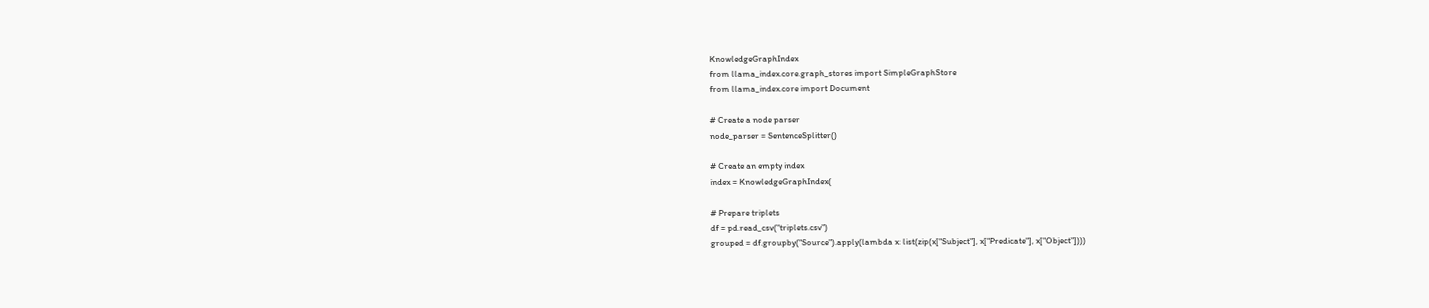KnowledgeGraphIndex
from llama_index.core.graph_stores import SimpleGraphStore
from llama_index.core import Document

# Create a node parser
node_parser = SentenceSplitter()

# Create an empty index
index = KnowledgeGraphIndex(

# Prepare triplets
df = pd.read_csv("triplets.csv")
grouped = df.groupby("Source").apply(lambda x: list(zip(x["Subject"], x["Predicate"], x["Object"])))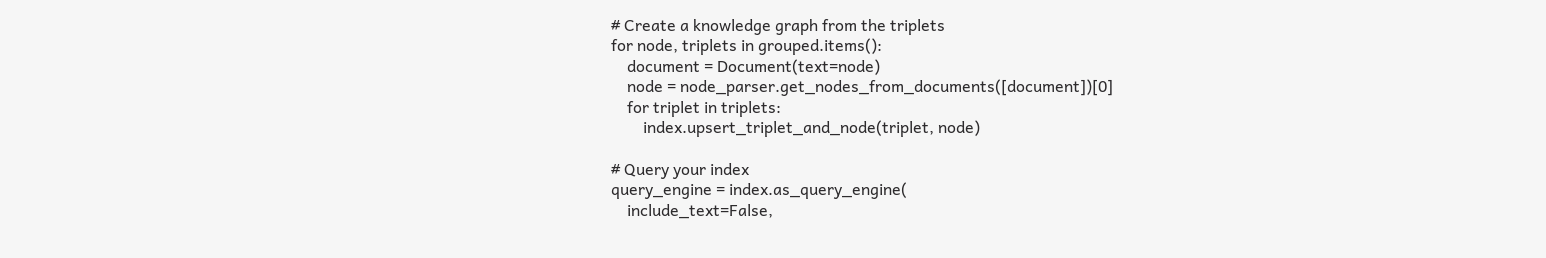# Create a knowledge graph from the triplets
for node, triplets in grouped.items():
    document = Document(text=node)
    node = node_parser.get_nodes_from_documents([document])[0]
    for triplet in triplets:
        index.upsert_triplet_and_node(triplet, node)

# Query your index
query_engine = index.as_query_engine(
    include_text=False,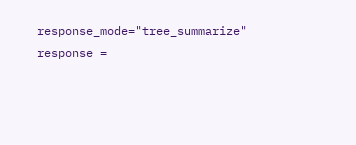response_mode="tree_summarize"
response =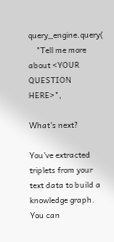query_engine.query(
    "Tell me more about <YOUR QUESTION HERE>",

What's next?

You've extracted triplets from your text data to build a knowledge graph. You can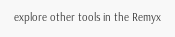explore other tools in the Remyx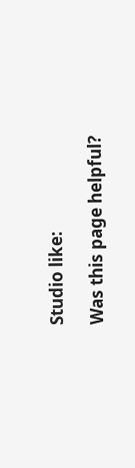Studio like:

Was this page helpful?